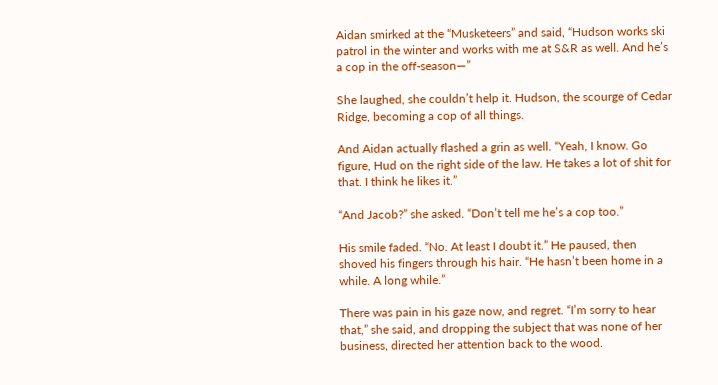Aidan smirked at the “Musketeers” and said, “Hudson works ski patrol in the winter and works with me at S&R as well. And he’s a cop in the off-season—”

She laughed, she couldn’t help it. Hudson, the scourge of Cedar Ridge, becoming a cop of all things.

And Aidan actually flashed a grin as well. “Yeah, I know. Go figure, Hud on the right side of the law. He takes a lot of shit for that. I think he likes it.”

“And Jacob?” she asked. “Don’t tell me he’s a cop too.”

His smile faded. “No. At least I doubt it.” He paused, then shoved his fingers through his hair. “He hasn’t been home in a while. A long while.”

There was pain in his gaze now, and regret. “I’m sorry to hear that,” she said, and dropping the subject that was none of her business, directed her attention back to the wood.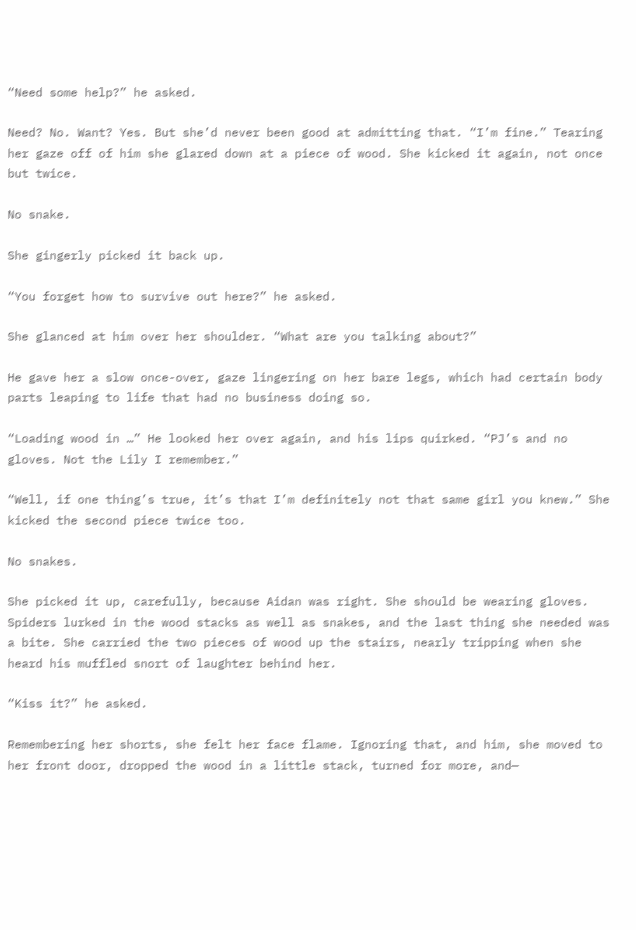“Need some help?” he asked.

Need? No. Want? Yes. But she’d never been good at admitting that. “I’m fine.” Tearing her gaze off of him she glared down at a piece of wood. She kicked it again, not once but twice.

No snake.

She gingerly picked it back up.

“You forget how to survive out here?” he asked.

She glanced at him over her shoulder. “What are you talking about?”

He gave her a slow once-over, gaze lingering on her bare legs, which had certain body parts leaping to life that had no business doing so.

“Loading wood in …” He looked her over again, and his lips quirked. “PJ’s and no gloves. Not the Lily I remember.”

“Well, if one thing’s true, it’s that I’m definitely not that same girl you knew.” She kicked the second piece twice too.

No snakes.

She picked it up, carefully, because Aidan was right. She should be wearing gloves. Spiders lurked in the wood stacks as well as snakes, and the last thing she needed was a bite. She carried the two pieces of wood up the stairs, nearly tripping when she heard his muffled snort of laughter behind her.

“Kiss it?” he asked.

Remembering her shorts, she felt her face flame. Ignoring that, and him, she moved to her front door, dropped the wood in a little stack, turned for more, and—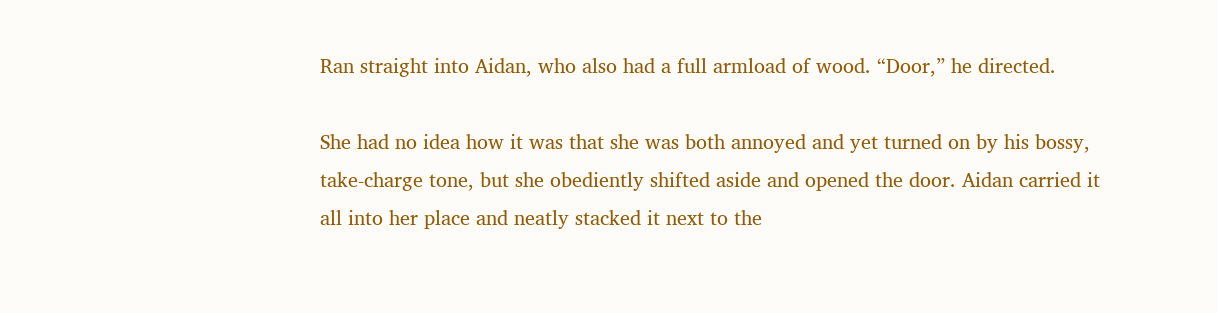Ran straight into Aidan, who also had a full armload of wood. “Door,” he directed.

She had no idea how it was that she was both annoyed and yet turned on by his bossy, take-charge tone, but she obediently shifted aside and opened the door. Aidan carried it all into her place and neatly stacked it next to the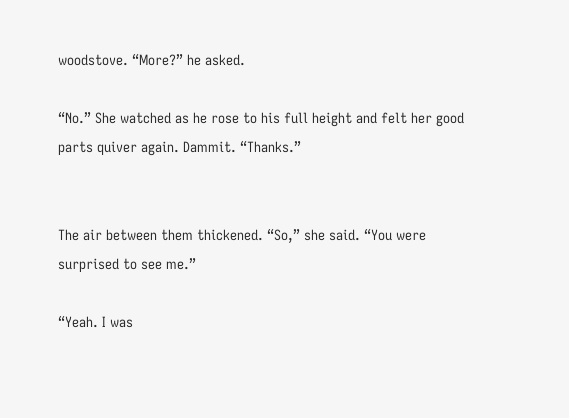woodstove. “More?” he asked.

“No.” She watched as he rose to his full height and felt her good parts quiver again. Dammit. “Thanks.”


The air between them thickened. “So,” she said. “You were surprised to see me.”

“Yeah. I was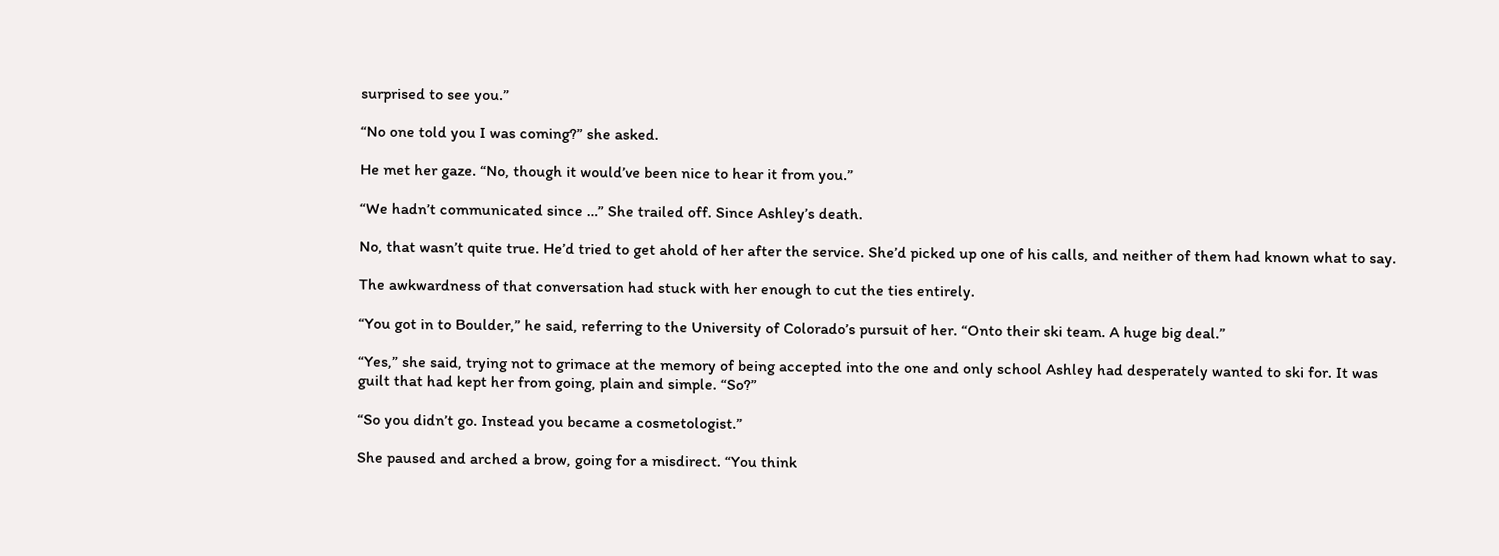surprised to see you.”

“No one told you I was coming?” she asked.

He met her gaze. “No, though it would’ve been nice to hear it from you.”

“We hadn’t communicated since …” She trailed off. Since Ashley’s death.

No, that wasn’t quite true. He’d tried to get ahold of her after the service. She’d picked up one of his calls, and neither of them had known what to say.

The awkwardness of that conversation had stuck with her enough to cut the ties entirely.

“You got in to Boulder,” he said, referring to the University of Colorado’s pursuit of her. “Onto their ski team. A huge big deal.”

“Yes,” she said, trying not to grimace at the memory of being accepted into the one and only school Ashley had desperately wanted to ski for. It was guilt that had kept her from going, plain and simple. “So?”

“So you didn’t go. Instead you became a cosmetologist.”

She paused and arched a brow, going for a misdirect. “You think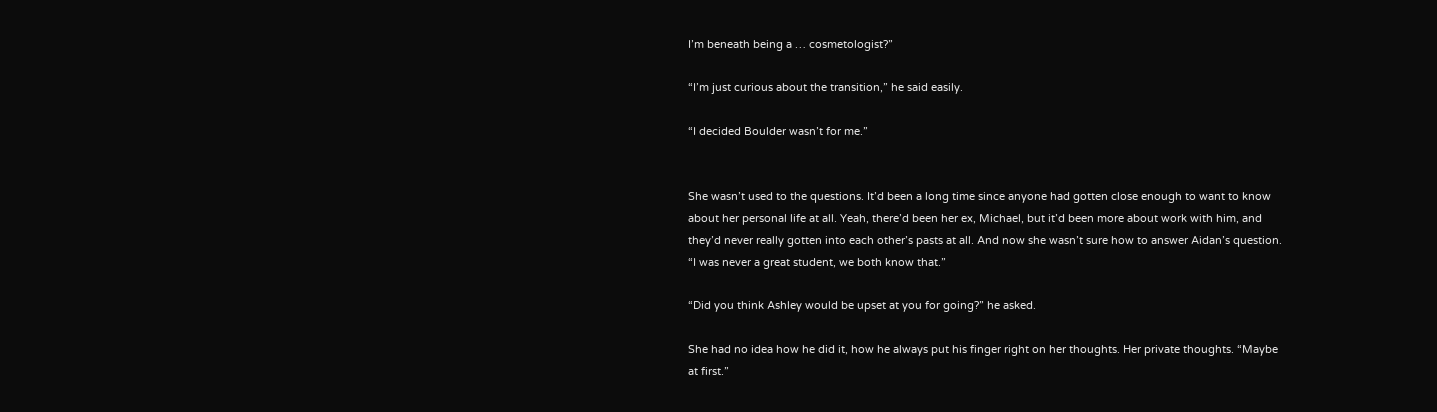I’m beneath being a … cosmetologist?”

“I’m just curious about the transition,” he said easily.

“I decided Boulder wasn’t for me.”


She wasn’t used to the questions. It’d been a long time since anyone had gotten close enough to want to know about her personal life at all. Yeah, there’d been her ex, Michael, but it’d been more about work with him, and they’d never really gotten into each other’s pasts at all. And now she wasn’t sure how to answer Aidan’s question. “I was never a great student, we both know that.”

“Did you think Ashley would be upset at you for going?” he asked.

She had no idea how he did it, how he always put his finger right on her thoughts. Her private thoughts. “Maybe at first.”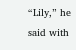“Lily,” he said with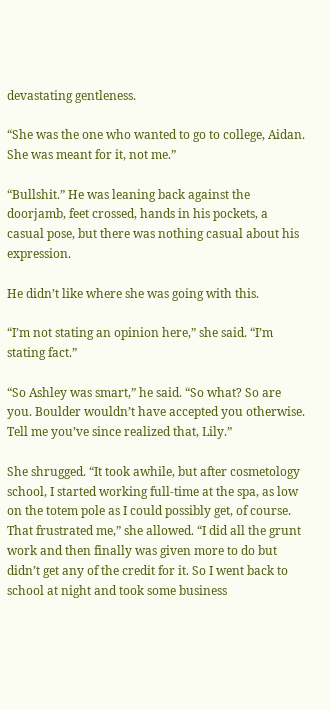devastating gentleness.

“She was the one who wanted to go to college, Aidan. She was meant for it, not me.”

“Bullshit.” He was leaning back against the doorjamb, feet crossed, hands in his pockets, a casual pose, but there was nothing casual about his expression.

He didn’t like where she was going with this.

“I’m not stating an opinion here,” she said. “I’m stating fact.”

“So Ashley was smart,” he said. “So what? So are you. Boulder wouldn’t have accepted you otherwise. Tell me you’ve since realized that, Lily.”

She shrugged. “It took awhile, but after cosmetology school, I started working full-time at the spa, as low on the totem pole as I could possibly get, of course. That frustrated me,” she allowed. “I did all the grunt work and then finally was given more to do but didn’t get any of the credit for it. So I went back to school at night and took some business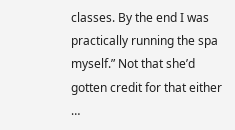classes. By the end I was practically running the spa myself.” Not that she’d gotten credit for that either …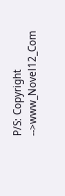P/S: Copyright -->www_Novel12_Com